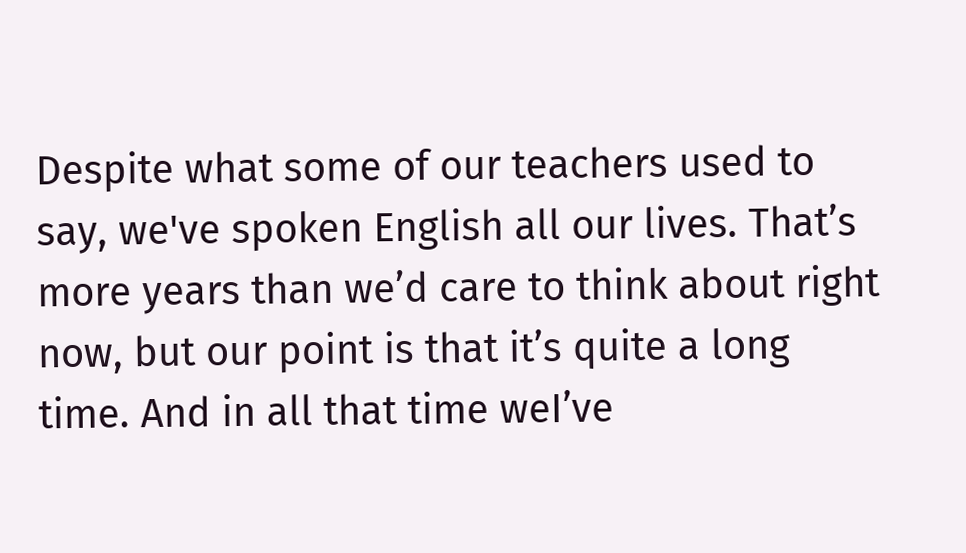Despite what some of our teachers used to say, we've spoken English all our lives. That’s more years than we’d care to think about right now, but our point is that it’s quite a long time. And in all that time weI’ve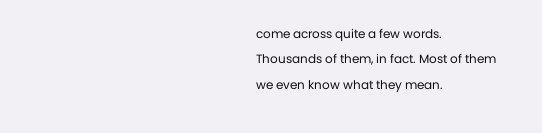come across quite a few words. Thousands of them, in fact. Most of them we even know what they mean.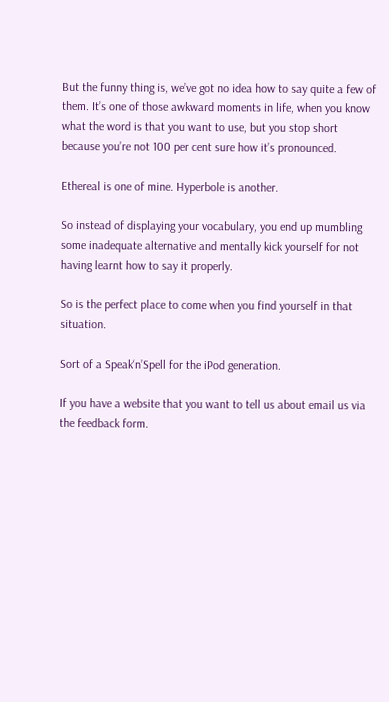But the funny thing is, we’ve got no idea how to say quite a few of them. It’s one of those awkward moments in life, when you know what the word is that you want to use, but you stop short because you’re not 100 per cent sure how it’s pronounced.

Ethereal is one of mine. Hyperbole is another.

So instead of displaying your vocabulary, you end up mumbling some inadequate alternative and mentally kick yourself for not having learnt how to say it properly.

So is the perfect place to come when you find yourself in that situation.

Sort of a Speak‘n’Spell for the iPod generation.

If you have a website that you want to tell us about email us via the feedback form.